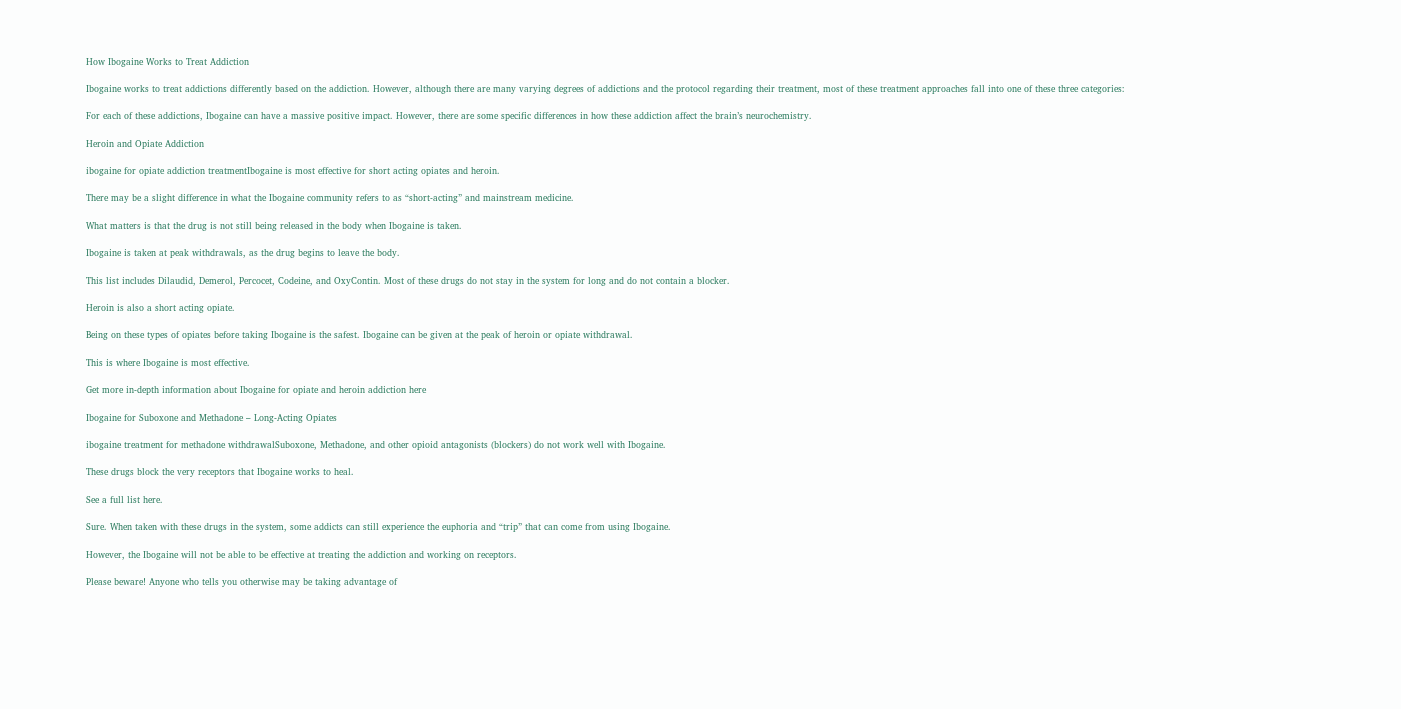How Ibogaine Works to Treat Addiction

Ibogaine works to treat addictions differently based on the addiction. However, although there are many varying degrees of addictions and the protocol regarding their treatment, most of these treatment approaches fall into one of these three categories:

For each of these addictions, Ibogaine can have a massive positive impact. However, there are some specific differences in how these addiction affect the brain’s neurochemistry.

Heroin and Opiate Addiction

ibogaine for opiate addiction treatmentIbogaine is most effective for short acting opiates and heroin.

There may be a slight difference in what the Ibogaine community refers to as “short-acting” and mainstream medicine.

What matters is that the drug is not still being released in the body when Ibogaine is taken.

Ibogaine is taken at peak withdrawals, as the drug begins to leave the body.

This list includes Dilaudid, Demerol, Percocet, Codeine, and OxyContin. Most of these drugs do not stay in the system for long and do not contain a blocker.

Heroin is also a short acting opiate.

Being on these types of opiates before taking Ibogaine is the safest. Ibogaine can be given at the peak of heroin or opiate withdrawal.

This is where Ibogaine is most effective.

Get more in-depth information about Ibogaine for opiate and heroin addiction here

Ibogaine for Suboxone and Methadone – Long-Acting Opiates

ibogaine treatment for methadone withdrawalSuboxone, Methadone, and other opioid antagonists (blockers) do not work well with Ibogaine.

These drugs block the very receptors that Ibogaine works to heal.

See a full list here.

Sure. When taken with these drugs in the system, some addicts can still experience the euphoria and “trip” that can come from using Ibogaine.

However, the Ibogaine will not be able to be effective at treating the addiction and working on receptors.

Please beware! Anyone who tells you otherwise may be taking advantage of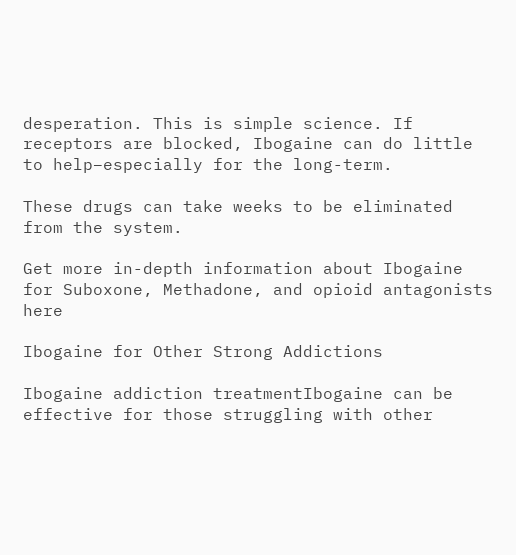desperation. This is simple science. If receptors are blocked, Ibogaine can do little to help–especially for the long-term.

These drugs can take weeks to be eliminated from the system.

Get more in-depth information about Ibogaine for Suboxone, Methadone, and opioid antagonists here

Ibogaine for Other Strong Addictions

Ibogaine addiction treatmentIbogaine can be effective for those struggling with other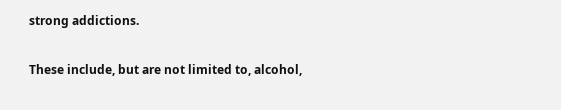strong addictions.

These include, but are not limited to, alcohol,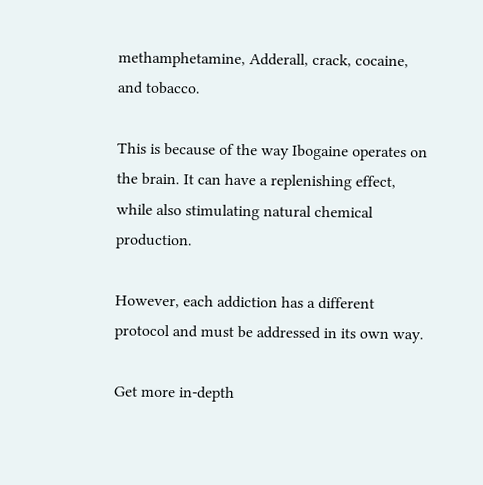methamphetamine, Adderall, crack, cocaine, and tobacco.

This is because of the way Ibogaine operates on the brain. It can have a replenishing effect, while also stimulating natural chemical production.

However, each addiction has a different protocol and must be addressed in its own way.

Get more in-depth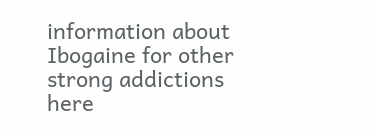information about Ibogaine for other strong addictions here